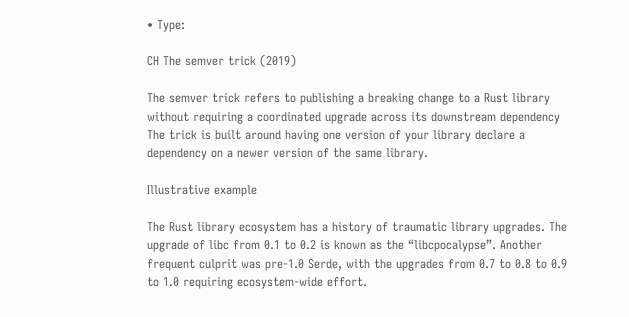• Type:

CH The semver trick (2019)

The semver trick refers to publishing a breaking change to a Rust library
without requiring a coordinated upgrade across its downstream dependency
The trick is built around having one version of your library declare a
dependency on a newer version of the same library.

Illustrative example

The Rust library ecosystem has a history of traumatic library upgrades. The
upgrade of libc from 0.1 to 0.2 is known as the “libcpocalypse”. Another
frequent culprit was pre-1.0 Serde, with the upgrades from 0.7 to 0.8 to 0.9
to 1.0 requiring ecosystem-wide effort.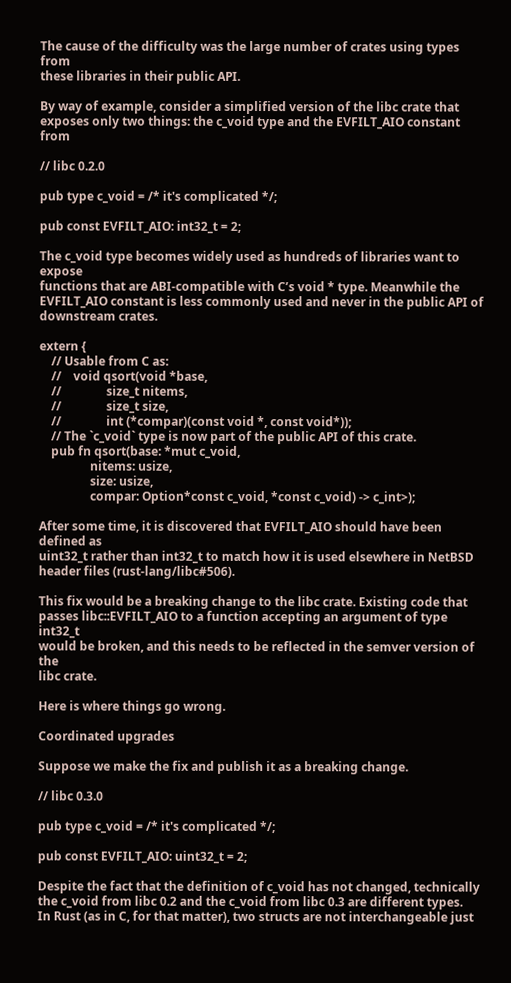The cause of the difficulty was the large number of crates using types from
these libraries in their public API.

By way of example, consider a simplified version of the libc crate that
exposes only two things: the c_void type and the EVFILT_AIO constant from

// libc 0.2.0

pub type c_void = /* it's complicated */;

pub const EVFILT_AIO: int32_t = 2;

The c_void type becomes widely used as hundreds of libraries want to expose
functions that are ABI-compatible with C’s void * type. Meanwhile the
EVFILT_AIO constant is less commonly used and never in the public API of
downstream crates.

extern {
    // Usable from C as:
    //    void qsort(void *base,
    //               size_t nitems,
    //               size_t size,
    //               int (*compar)(const void *, const void*));
    // The `c_void` type is now part of the public API of this crate.
    pub fn qsort(base: *mut c_void,
                 nitems: usize,
                 size: usize,
                 compar: Option*const c_void, *const c_void) -> c_int>);

After some time, it is discovered that EVFILT_AIO should have been defined as
uint32_t rather than int32_t to match how it is used elsewhere in NetBSD
header files (rust-lang/libc#506).

This fix would be a breaking change to the libc crate. Existing code that
passes libc::EVFILT_AIO to a function accepting an argument of type int32_t
would be broken, and this needs to be reflected in the semver version of the
libc crate.

Here is where things go wrong.

Coordinated upgrades

Suppose we make the fix and publish it as a breaking change.

// libc 0.3.0

pub type c_void = /* it's complicated */;

pub const EVFILT_AIO: uint32_t = 2;

Despite the fact that the definition of c_void has not changed, technically
the c_void from libc 0.2 and the c_void from libc 0.3 are different types.
In Rust (as in C, for that matter), two structs are not interchangeable just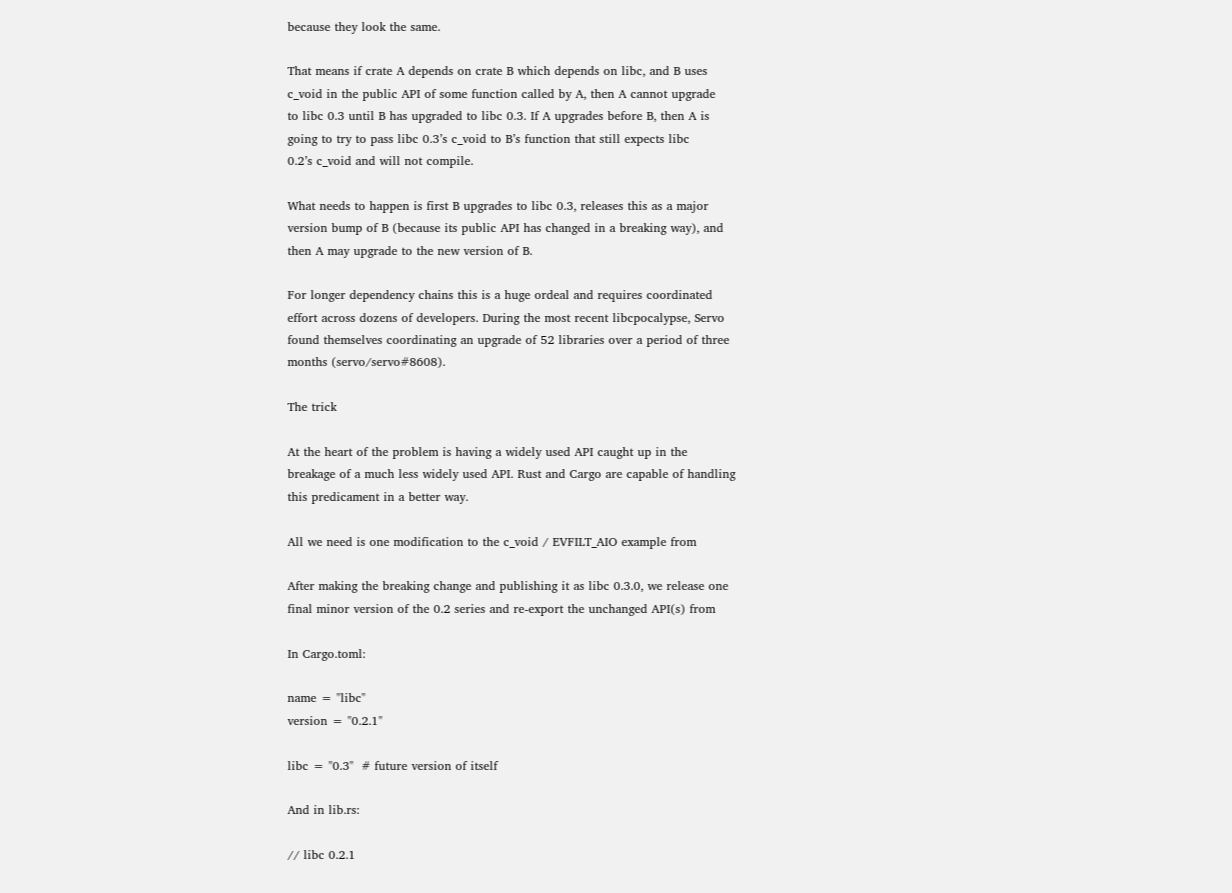because they look the same.

That means if crate A depends on crate B which depends on libc, and B uses
c_void in the public API of some function called by A, then A cannot upgrade
to libc 0.3 until B has upgraded to libc 0.3. If A upgrades before B, then A is
going to try to pass libc 0.3’s c_void to B’s function that still expects libc
0.2’s c_void and will not compile.

What needs to happen is first B upgrades to libc 0.3, releases this as a major
version bump of B (because its public API has changed in a breaking way), and
then A may upgrade to the new version of B.

For longer dependency chains this is a huge ordeal and requires coordinated
effort across dozens of developers. During the most recent libcpocalypse, Servo
found themselves coordinating an upgrade of 52 libraries over a period of three
months (servo/servo#8608).

The trick

At the heart of the problem is having a widely used API caught up in the
breakage of a much less widely used API. Rust and Cargo are capable of handling
this predicament in a better way.

All we need is one modification to the c_void / EVFILT_AIO example from

After making the breaking change and publishing it as libc 0.3.0, we release one
final minor version of the 0.2 series and re-export the unchanged API(s) from

In Cargo.toml:

name = "libc"
version = "0.2.1"

libc = "0.3"  # future version of itself

And in lib.rs:

// libc 0.2.1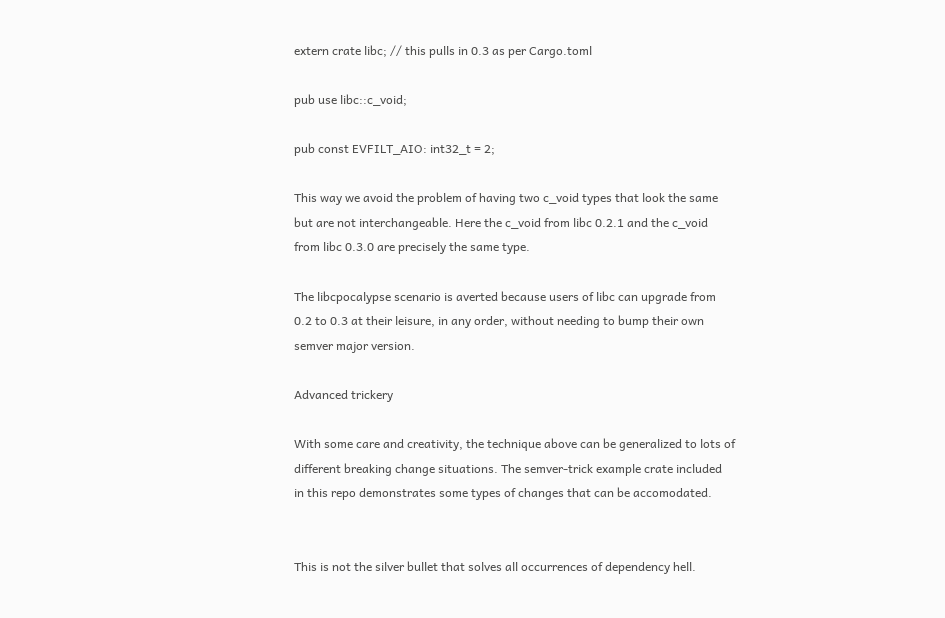extern crate libc; // this pulls in 0.3 as per Cargo.toml

pub use libc::c_void;

pub const EVFILT_AIO: int32_t = 2;

This way we avoid the problem of having two c_void types that look the same
but are not interchangeable. Here the c_void from libc 0.2.1 and the c_void
from libc 0.3.0 are precisely the same type.

The libcpocalypse scenario is averted because users of libc can upgrade from
0.2 to 0.3 at their leisure, in any order, without needing to bump their own
semver major version.

Advanced trickery

With some care and creativity, the technique above can be generalized to lots of
different breaking change situations. The semver-trick example crate included
in this repo demonstrates some types of changes that can be accomodated.


This is not the silver bullet that solves all occurrences of dependency hell.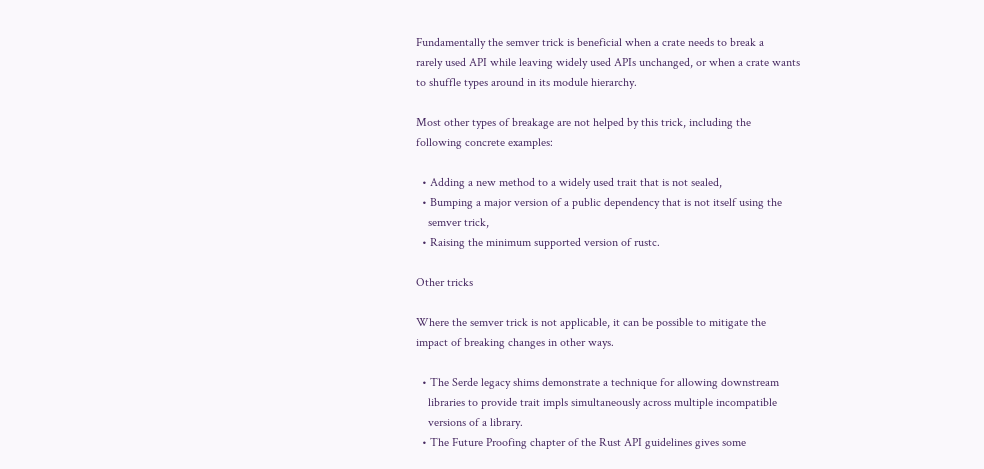Fundamentally the semver trick is beneficial when a crate needs to break a
rarely used API while leaving widely used APIs unchanged, or when a crate wants
to shuffle types around in its module hierarchy.

Most other types of breakage are not helped by this trick, including the
following concrete examples:

  • Adding a new method to a widely used trait that is not sealed,
  • Bumping a major version of a public dependency that is not itself using the
    semver trick,
  • Raising the minimum supported version of rustc.

Other tricks

Where the semver trick is not applicable, it can be possible to mitigate the
impact of breaking changes in other ways.

  • The Serde legacy shims demonstrate a technique for allowing downstream
    libraries to provide trait impls simultaneously across multiple incompatible
    versions of a library.
  • The Future Proofing chapter of the Rust API guidelines gives some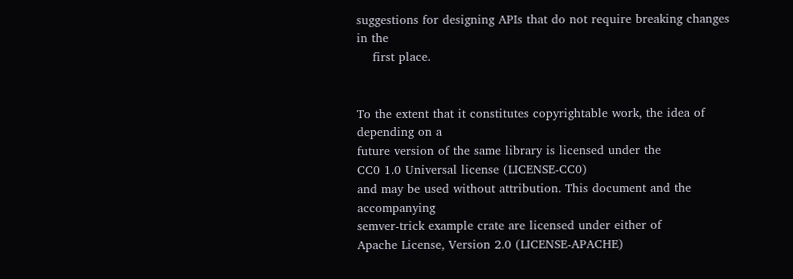suggestions for designing APIs that do not require breaking changes in the
    first place.


To the extent that it constitutes copyrightable work, the idea of depending on a
future version of the same library is licensed under the
CC0 1.0 Universal license (LICENSE-CC0)
and may be used without attribution. This document and the accompanying
semver-trick example crate are licensed under either of
Apache License, Version 2.0 (LICENSE-APACHE)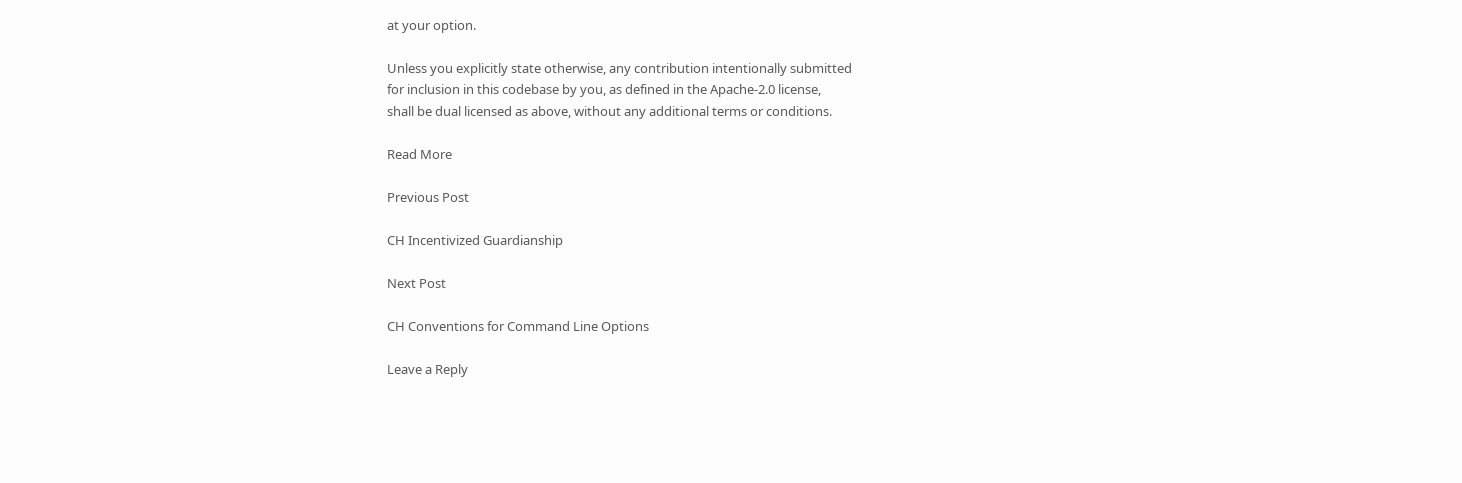at your option.

Unless you explicitly state otherwise, any contribution intentionally submitted
for inclusion in this codebase by you, as defined in the Apache-2.0 license,
shall be dual licensed as above, without any additional terms or conditions.

Read More

Previous Post

CH Incentivized Guardianship

Next Post

CH Conventions for Command Line Options

Leave a Reply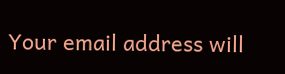Your email address will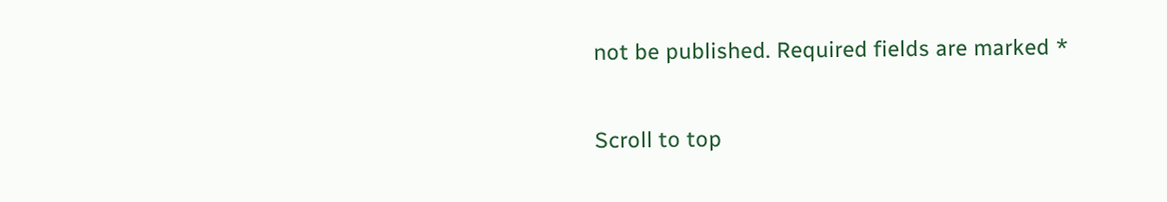not be published. Required fields are marked *

Scroll to top